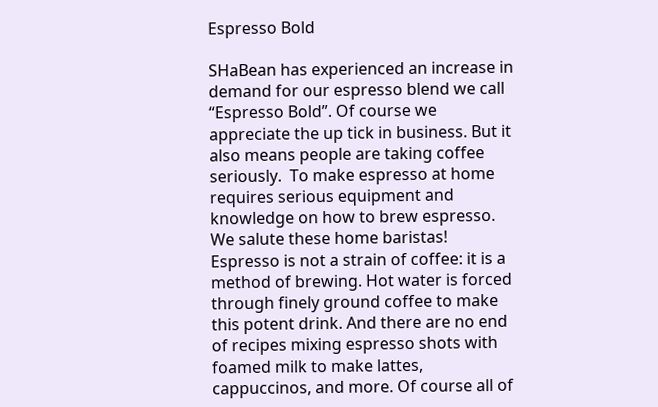Espresso Bold

SHaBean has experienced an increase in demand for our espresso blend we call “Espresso Bold”. Of course we appreciate the up tick in business. But it also means people are taking coffee seriously.  To make espresso at home requires serious equipment and knowledge on how to brew espresso. We salute these home baristas! Espresso is not a strain of coffee: it is a method of brewing. Hot water is forced through finely ground coffee to make this potent drink. And there are no end of recipes mixing espresso shots with foamed milk to make lattes, cappuccinos, and more. Of course all of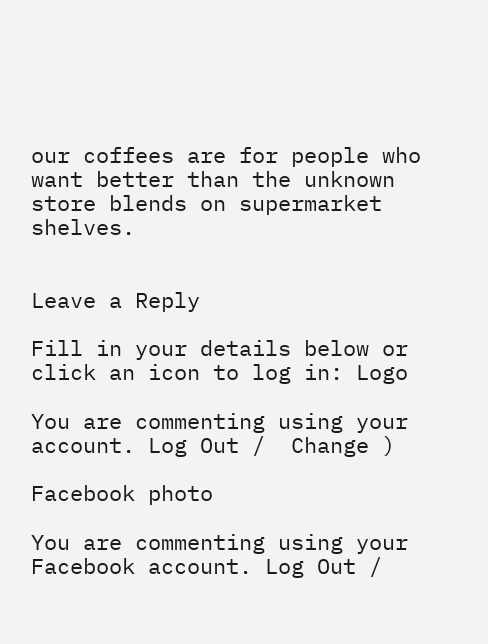our coffees are for people who want better than the unknown store blends on supermarket shelves.


Leave a Reply

Fill in your details below or click an icon to log in: Logo

You are commenting using your account. Log Out /  Change )

Facebook photo

You are commenting using your Facebook account. Log Out /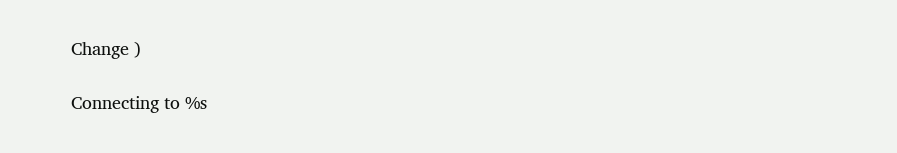Change )

Connecting to %s